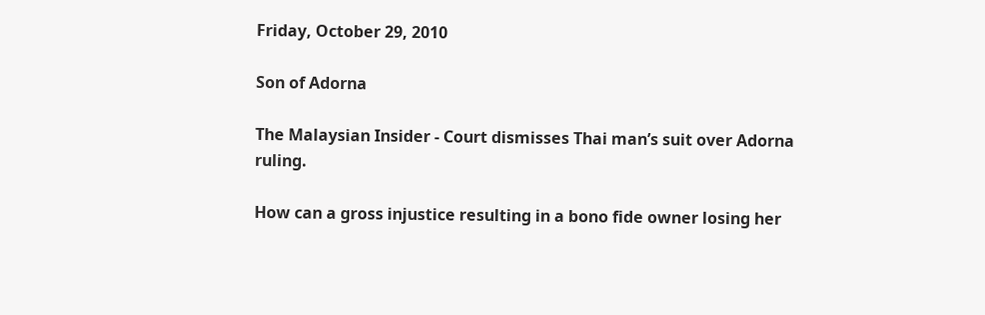Friday, October 29, 2010

Son of Adorna

The Malaysian Insider - Court dismisses Thai man’s suit over Adorna ruling.

How can a gross injustice resulting in a bono fide owner losing her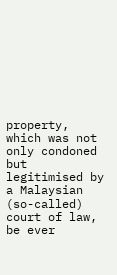property, which was not only condoned but legitimised by a Malaysian (so-called) court of law, be ever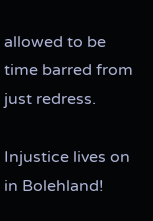allowed to be time barred from just redress.

Injustice lives on in Bolehland!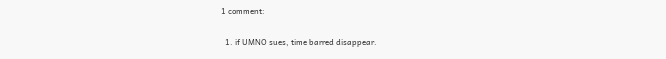1 comment:

  1. if UMNO sues, time barred disappear.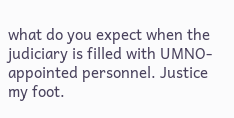what do you expect when the judiciary is filled with UMNO-appointed personnel. Justice my foot.